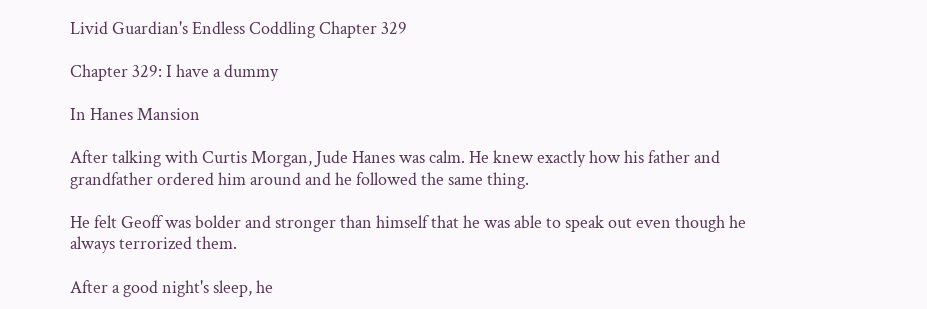Livid Guardian's Endless Coddling Chapter 329

Chapter 329: I have a dummy

In Hanes Mansion

After talking with Curtis Morgan, Jude Hanes was calm. He knew exactly how his father and grandfather ordered him around and he followed the same thing.

He felt Geoff was bolder and stronger than himself that he was able to speak out even though he always terrorized them.

After a good night's sleep, he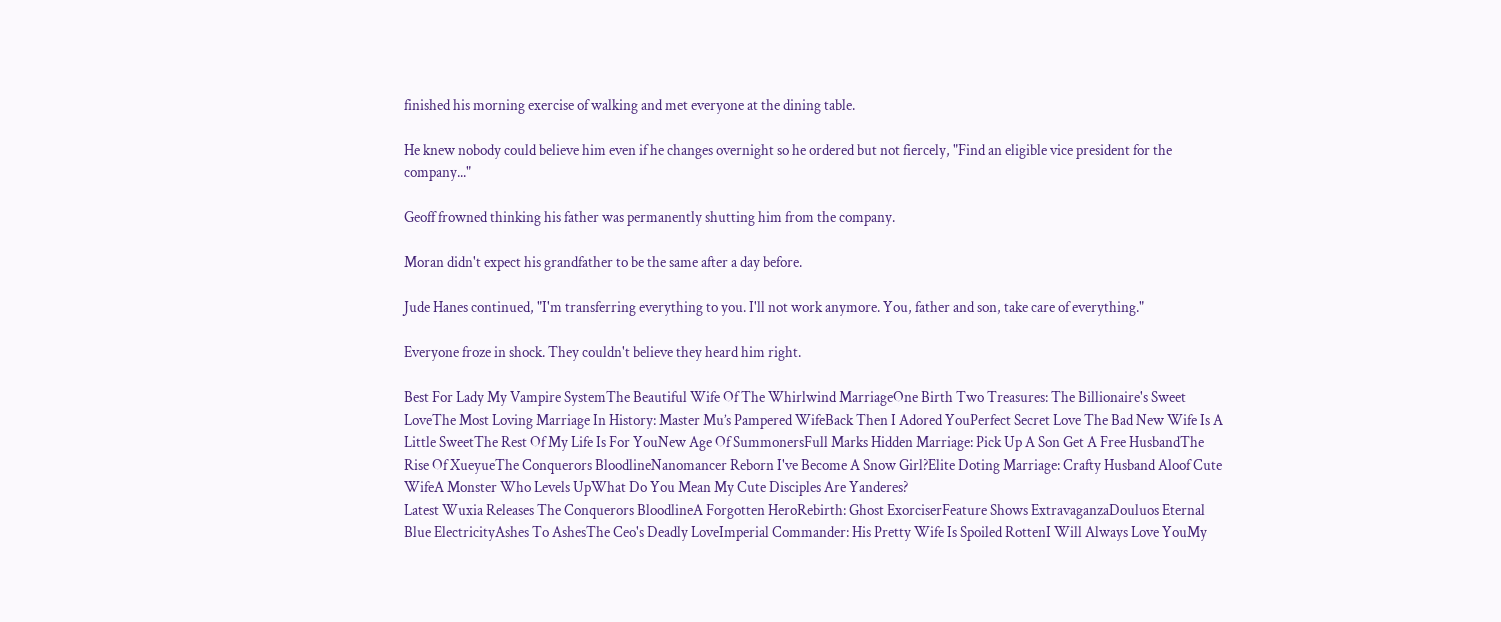finished his morning exercise of walking and met everyone at the dining table.

He knew nobody could believe him even if he changes overnight so he ordered but not fiercely, "Find an eligible vice president for the company..."

Geoff frowned thinking his father was permanently shutting him from the company.

Moran didn't expect his grandfather to be the same after a day before.

Jude Hanes continued, "I'm transferring everything to you. I'll not work anymore. You, father and son, take care of everything."

Everyone froze in shock. They couldn't believe they heard him right.

Best For Lady My Vampire SystemThe Beautiful Wife Of The Whirlwind MarriageOne Birth Two Treasures: The Billionaire's Sweet LoveThe Most Loving Marriage In History: Master Mu’s Pampered WifeBack Then I Adored YouPerfect Secret Love The Bad New Wife Is A Little SweetThe Rest Of My Life Is For YouNew Age Of SummonersFull Marks Hidden Marriage: Pick Up A Son Get A Free HusbandThe Rise Of XueyueThe Conquerors BloodlineNanomancer Reborn I've Become A Snow Girl?Elite Doting Marriage: Crafty Husband Aloof Cute WifeA Monster Who Levels UpWhat Do You Mean My Cute Disciples Are Yanderes?
Latest Wuxia Releases The Conquerors BloodlineA Forgotten HeroRebirth: Ghost ExorciserFeature Shows ExtravaganzaDouluos Eternal Blue ElectricityAshes To AshesThe Ceo's Deadly LoveImperial Commander: His Pretty Wife Is Spoiled RottenI Will Always Love YouMy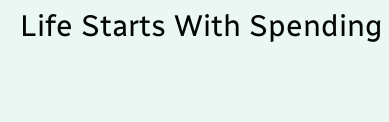Life Starts With Spending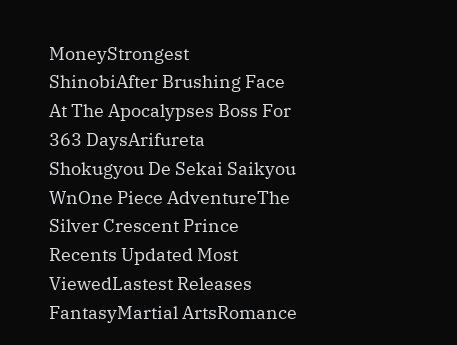MoneyStrongest ShinobiAfter Brushing Face At The Apocalypses Boss For 363 DaysArifureta Shokugyou De Sekai Saikyou WnOne Piece AdventureThe Silver Crescent Prince
Recents Updated Most ViewedLastest Releases
FantasyMartial ArtsRomance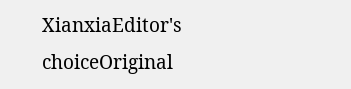XianxiaEditor's choiceOriginal